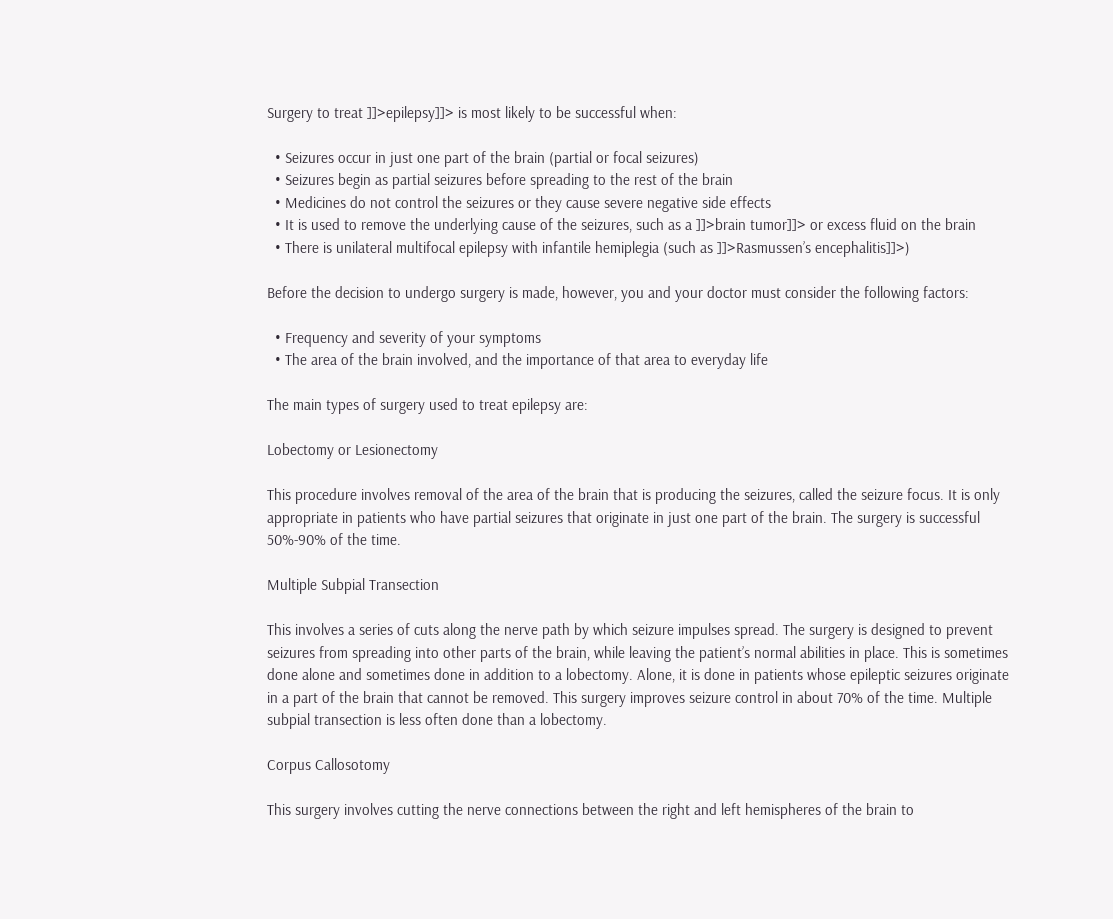Surgery to treat ]]>epilepsy]]> is most likely to be successful when:

  • Seizures occur in just one part of the brain (partial or focal seizures)
  • Seizures begin as partial seizures before spreading to the rest of the brain
  • Medicines do not control the seizures or they cause severe negative side effects
  • It is used to remove the underlying cause of the seizures, such as a ]]>brain tumor]]> or excess fluid on the brain
  • There is unilateral multifocal epilepsy with infantile hemiplegia (such as ]]>Rasmussen’s encephalitis]]>)

Before the decision to undergo surgery is made, however, you and your doctor must consider the following factors:

  • Frequency and severity of your symptoms
  • The area of the brain involved, and the importance of that area to everyday life

The main types of surgery used to treat epilepsy are:

Lobectomy or Lesionectomy

This procedure involves removal of the area of the brain that is producing the seizures, called the seizure focus. It is only appropriate in patients who have partial seizures that originate in just one part of the brain. The surgery is successful 50%-90% of the time.

Multiple Subpial Transection

This involves a series of cuts along the nerve path by which seizure impulses spread. The surgery is designed to prevent seizures from spreading into other parts of the brain, while leaving the patient’s normal abilities in place. This is sometimes done alone and sometimes done in addition to a lobectomy. Alone, it is done in patients whose epileptic seizures originate in a part of the brain that cannot be removed. This surgery improves seizure control in about 70% of the time. Multiple subpial transection is less often done than a lobectomy.

Corpus Callosotomy

This surgery involves cutting the nerve connections between the right and left hemispheres of the brain to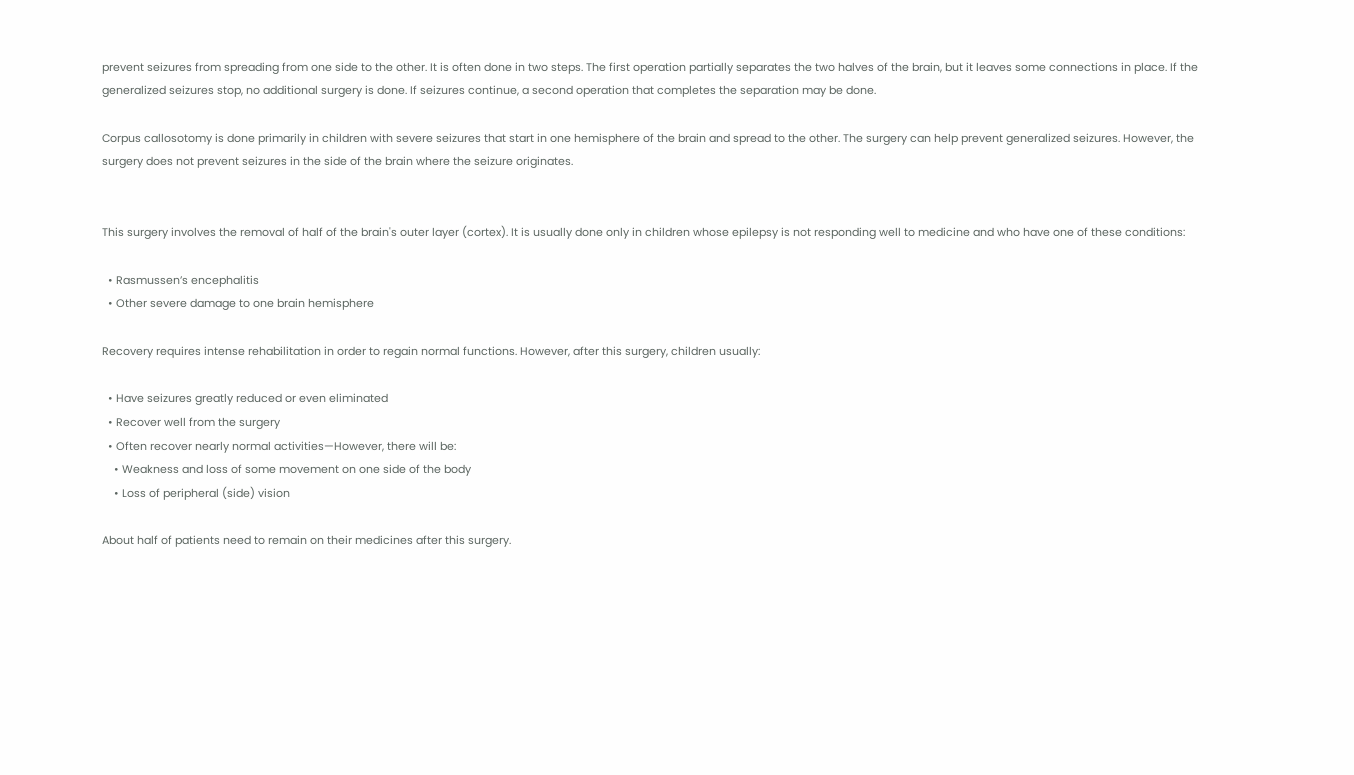prevent seizures from spreading from one side to the other. It is often done in two steps. The first operation partially separates the two halves of the brain, but it leaves some connections in place. If the generalized seizures stop, no additional surgery is done. If seizures continue, a second operation that completes the separation may be done.

Corpus callosotomy is done primarily in children with severe seizures that start in one hemisphere of the brain and spread to the other. The surgery can help prevent generalized seizures. However, the surgery does not prevent seizures in the side of the brain where the seizure originates.


This surgery involves the removal of half of the brain's outer layer (cortex). It is usually done only in children whose epilepsy is not responding well to medicine and who have one of these conditions:

  • Rasmussen’s encephalitis
  • Other severe damage to one brain hemisphere

Recovery requires intense rehabilitation in order to regain normal functions. However, after this surgery, children usually:

  • Have seizures greatly reduced or even eliminated
  • Recover well from the surgery
  • Often recover nearly normal activities—However, there will be:
    • Weakness and loss of some movement on one side of the body
    • Loss of peripheral (side) vision

About half of patients need to remain on their medicines after this surgery.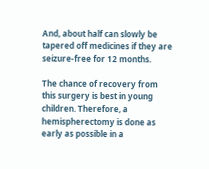And, about half can slowly be tapered off medicines if they are seizure-free for 12 months.

The chance of recovery from this surgery is best in young children. Therefore, a hemispherectomy is done as early as possible in a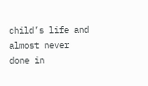child’s life and almost never done in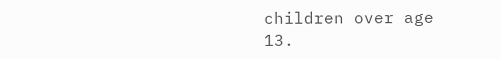children over age 13.